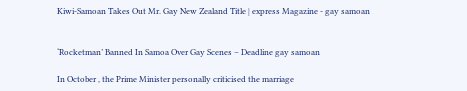Kiwi-Samoan Takes Out Mr. Gay New Zealand Title | express Magazine - gay samoan


‘Rocketman’ Banned In Samoa Over Gay Scenes – Deadline gay samoan

In October , the Prime Minister personally criticised the marriage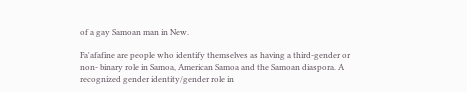of a gay Samoan man in New.

Fa'afafine are people who identify themselves as having a third-gender or non- binary role in Samoa, American Samoa and the Samoan diaspora. A recognized gender identity/gender role in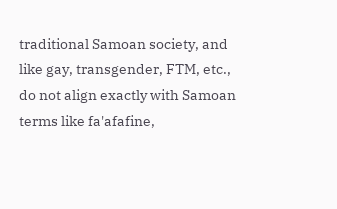traditional Samoan society, and like gay, transgender, FTM, etc., do not align exactly with Samoan terms like fa'afafine,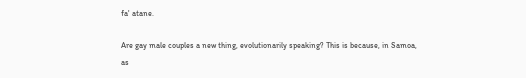fa' atane.

Are gay male couples a new thing, evolutionarily speaking? This is because, in Samoa, as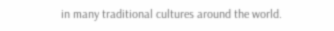in many traditional cultures around the world.